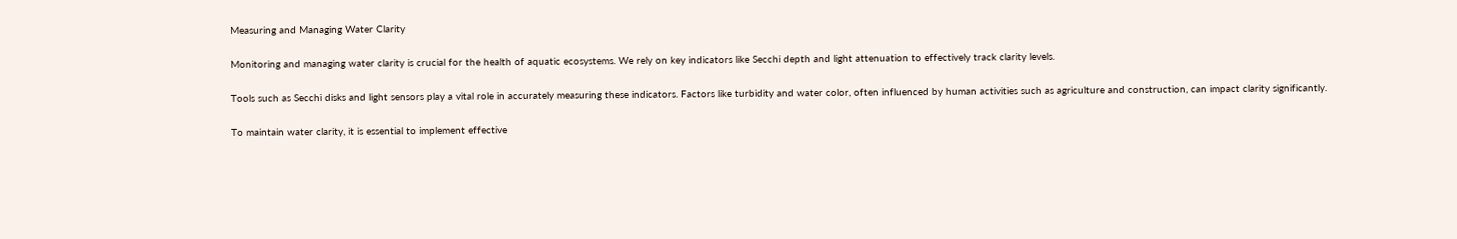Measuring and Managing Water Clarity

Monitoring and managing water clarity is crucial for the health of aquatic ecosystems. We rely on key indicators like Secchi depth and light attenuation to effectively track clarity levels.

Tools such as Secchi disks and light sensors play a vital role in accurately measuring these indicators. Factors like turbidity and water color, often influenced by human activities such as agriculture and construction, can impact clarity significantly.

To maintain water clarity, it is essential to implement effective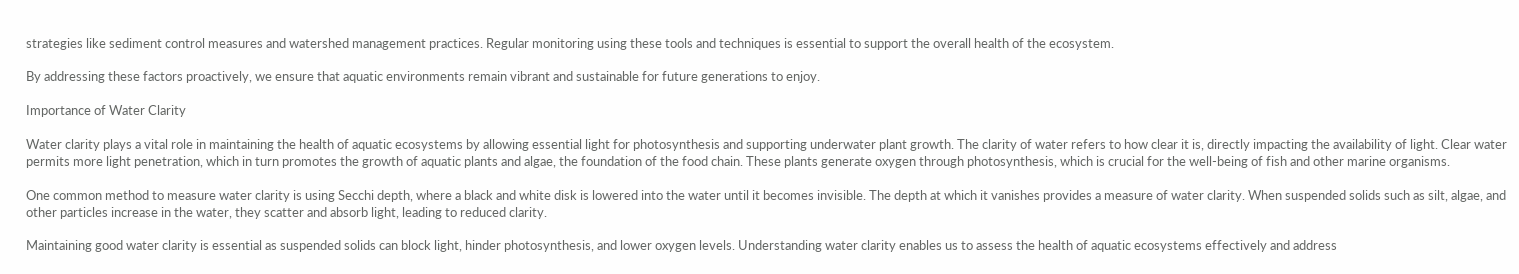strategies like sediment control measures and watershed management practices. Regular monitoring using these tools and techniques is essential to support the overall health of the ecosystem.

By addressing these factors proactively, we ensure that aquatic environments remain vibrant and sustainable for future generations to enjoy.

Importance of Water Clarity

Water clarity plays a vital role in maintaining the health of aquatic ecosystems by allowing essential light for photosynthesis and supporting underwater plant growth. The clarity of water refers to how clear it is, directly impacting the availability of light. Clear water permits more light penetration, which in turn promotes the growth of aquatic plants and algae, the foundation of the food chain. These plants generate oxygen through photosynthesis, which is crucial for the well-being of fish and other marine organisms.

One common method to measure water clarity is using Secchi depth, where a black and white disk is lowered into the water until it becomes invisible. The depth at which it vanishes provides a measure of water clarity. When suspended solids such as silt, algae, and other particles increase in the water, they scatter and absorb light, leading to reduced clarity.

Maintaining good water clarity is essential as suspended solids can block light, hinder photosynthesis, and lower oxygen levels. Understanding water clarity enables us to assess the health of aquatic ecosystems effectively and address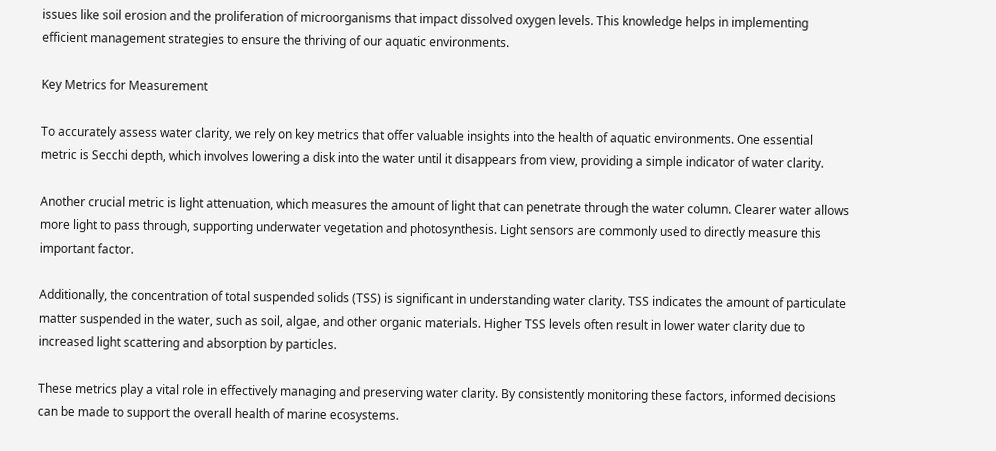issues like soil erosion and the proliferation of microorganisms that impact dissolved oxygen levels. This knowledge helps in implementing efficient management strategies to ensure the thriving of our aquatic environments.

Key Metrics for Measurement

To accurately assess water clarity, we rely on key metrics that offer valuable insights into the health of aquatic environments. One essential metric is Secchi depth, which involves lowering a disk into the water until it disappears from view, providing a simple indicator of water clarity.

Another crucial metric is light attenuation, which measures the amount of light that can penetrate through the water column. Clearer water allows more light to pass through, supporting underwater vegetation and photosynthesis. Light sensors are commonly used to directly measure this important factor.

Additionally, the concentration of total suspended solids (TSS) is significant in understanding water clarity. TSS indicates the amount of particulate matter suspended in the water, such as soil, algae, and other organic materials. Higher TSS levels often result in lower water clarity due to increased light scattering and absorption by particles.

These metrics play a vital role in effectively managing and preserving water clarity. By consistently monitoring these factors, informed decisions can be made to support the overall health of marine ecosystems.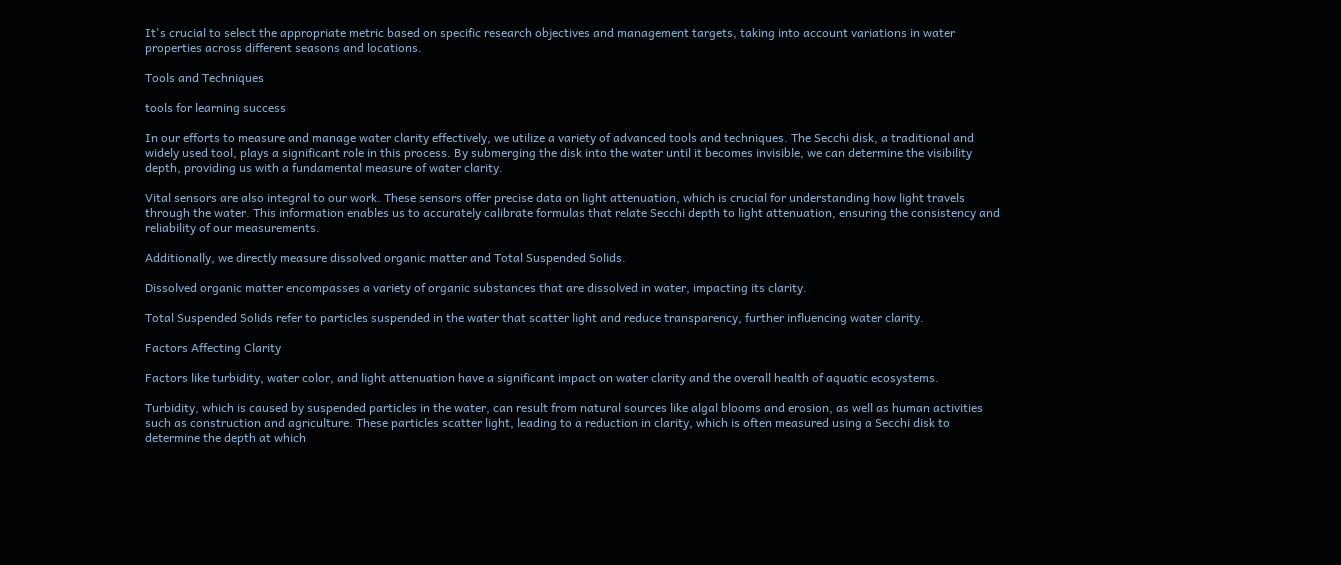It's crucial to select the appropriate metric based on specific research objectives and management targets, taking into account variations in water properties across different seasons and locations.

Tools and Techniques

tools for learning success

In our efforts to measure and manage water clarity effectively, we utilize a variety of advanced tools and techniques. The Secchi disk, a traditional and widely used tool, plays a significant role in this process. By submerging the disk into the water until it becomes invisible, we can determine the visibility depth, providing us with a fundamental measure of water clarity.

Vital sensors are also integral to our work. These sensors offer precise data on light attenuation, which is crucial for understanding how light travels through the water. This information enables us to accurately calibrate formulas that relate Secchi depth to light attenuation, ensuring the consistency and reliability of our measurements.

Additionally, we directly measure dissolved organic matter and Total Suspended Solids.

Dissolved organic matter encompasses a variety of organic substances that are dissolved in water, impacting its clarity.

Total Suspended Solids refer to particles suspended in the water that scatter light and reduce transparency, further influencing water clarity.

Factors Affecting Clarity

Factors like turbidity, water color, and light attenuation have a significant impact on water clarity and the overall health of aquatic ecosystems.

Turbidity, which is caused by suspended particles in the water, can result from natural sources like algal blooms and erosion, as well as human activities such as construction and agriculture. These particles scatter light, leading to a reduction in clarity, which is often measured using a Secchi disk to determine the depth at which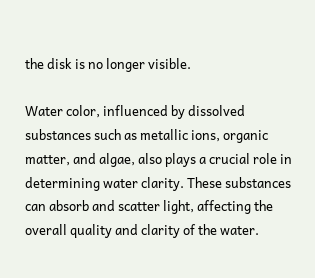the disk is no longer visible.

Water color, influenced by dissolved substances such as metallic ions, organic matter, and algae, also plays a crucial role in determining water clarity. These substances can absorb and scatter light, affecting the overall quality and clarity of the water.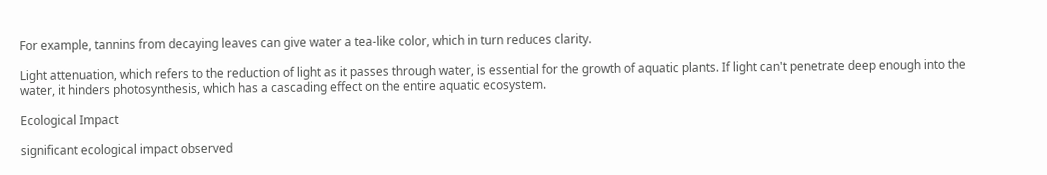For example, tannins from decaying leaves can give water a tea-like color, which in turn reduces clarity.

Light attenuation, which refers to the reduction of light as it passes through water, is essential for the growth of aquatic plants. If light can't penetrate deep enough into the water, it hinders photosynthesis, which has a cascading effect on the entire aquatic ecosystem.

Ecological Impact

significant ecological impact observed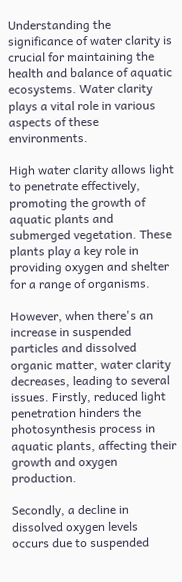Understanding the significance of water clarity is crucial for maintaining the health and balance of aquatic ecosystems. Water clarity plays a vital role in various aspects of these environments.

High water clarity allows light to penetrate effectively, promoting the growth of aquatic plants and submerged vegetation. These plants play a key role in providing oxygen and shelter for a range of organisms.

However, when there's an increase in suspended particles and dissolved organic matter, water clarity decreases, leading to several issues. Firstly, reduced light penetration hinders the photosynthesis process in aquatic plants, affecting their growth and oxygen production.

Secondly, a decline in dissolved oxygen levels occurs due to suspended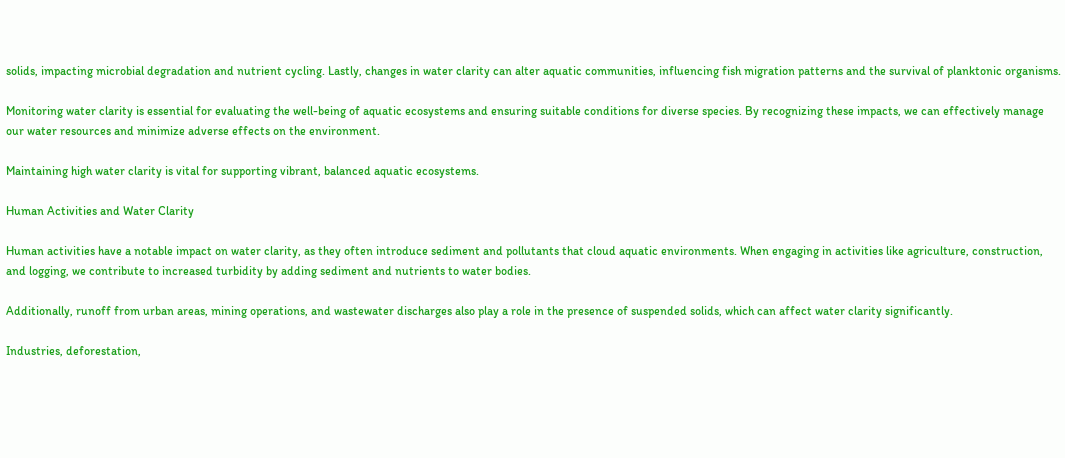solids, impacting microbial degradation and nutrient cycling. Lastly, changes in water clarity can alter aquatic communities, influencing fish migration patterns and the survival of planktonic organisms.

Monitoring water clarity is essential for evaluating the well-being of aquatic ecosystems and ensuring suitable conditions for diverse species. By recognizing these impacts, we can effectively manage our water resources and minimize adverse effects on the environment.

Maintaining high water clarity is vital for supporting vibrant, balanced aquatic ecosystems.

Human Activities and Water Clarity

Human activities have a notable impact on water clarity, as they often introduce sediment and pollutants that cloud aquatic environments. When engaging in activities like agriculture, construction, and logging, we contribute to increased turbidity by adding sediment and nutrients to water bodies.

Additionally, runoff from urban areas, mining operations, and wastewater discharges also play a role in the presence of suspended solids, which can affect water clarity significantly.

Industries, deforestation,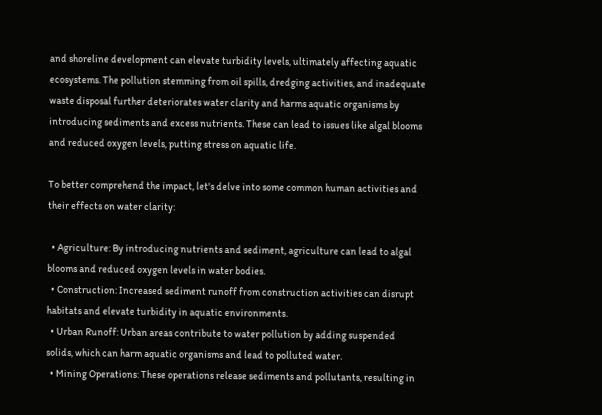and shoreline development can elevate turbidity levels, ultimately affecting aquatic ecosystems. The pollution stemming from oil spills, dredging activities, and inadequate waste disposal further deteriorates water clarity and harms aquatic organisms by introducing sediments and excess nutrients. These can lead to issues like algal blooms and reduced oxygen levels, putting stress on aquatic life.

To better comprehend the impact, let's delve into some common human activities and their effects on water clarity:

  • Agriculture: By introducing nutrients and sediment, agriculture can lead to algal blooms and reduced oxygen levels in water bodies.
  • Construction: Increased sediment runoff from construction activities can disrupt habitats and elevate turbidity in aquatic environments.
  • Urban Runoff: Urban areas contribute to water pollution by adding suspended solids, which can harm aquatic organisms and lead to polluted water.
  • Mining Operations: These operations release sediments and pollutants, resulting in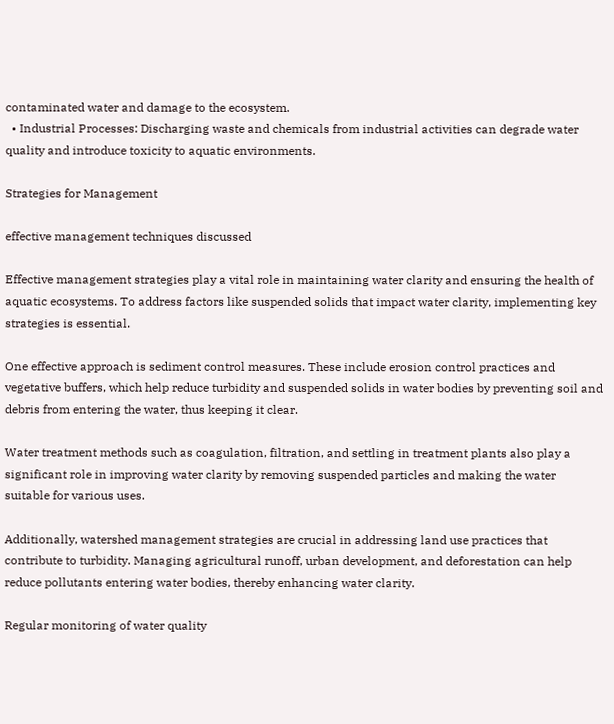contaminated water and damage to the ecosystem.
  • Industrial Processes: Discharging waste and chemicals from industrial activities can degrade water quality and introduce toxicity to aquatic environments.

Strategies for Management

effective management techniques discussed

Effective management strategies play a vital role in maintaining water clarity and ensuring the health of aquatic ecosystems. To address factors like suspended solids that impact water clarity, implementing key strategies is essential.

One effective approach is sediment control measures. These include erosion control practices and vegetative buffers, which help reduce turbidity and suspended solids in water bodies by preventing soil and debris from entering the water, thus keeping it clear.

Water treatment methods such as coagulation, filtration, and settling in treatment plants also play a significant role in improving water clarity by removing suspended particles and making the water suitable for various uses.

Additionally, watershed management strategies are crucial in addressing land use practices that contribute to turbidity. Managing agricultural runoff, urban development, and deforestation can help reduce pollutants entering water bodies, thereby enhancing water clarity.

Regular monitoring of water quality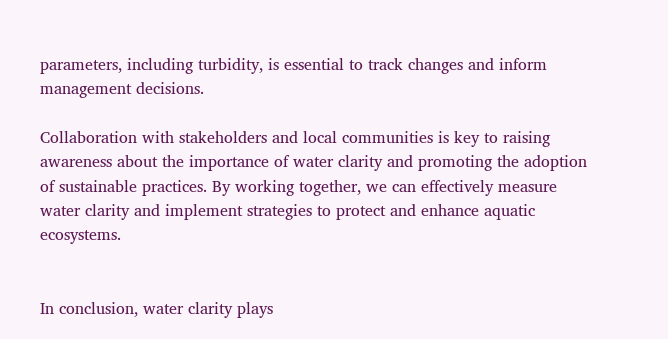parameters, including turbidity, is essential to track changes and inform management decisions.

Collaboration with stakeholders and local communities is key to raising awareness about the importance of water clarity and promoting the adoption of sustainable practices. By working together, we can effectively measure water clarity and implement strategies to protect and enhance aquatic ecosystems.


In conclusion, water clarity plays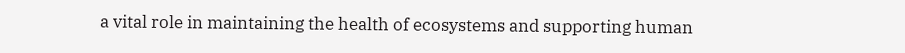a vital role in maintaining the health of ecosystems and supporting human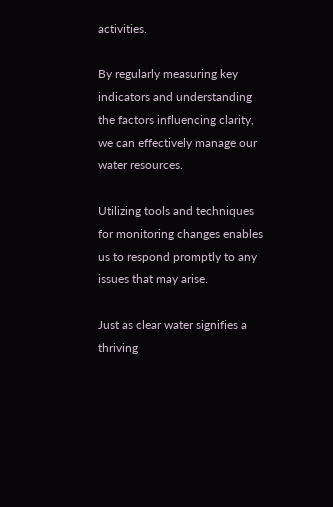activities.

By regularly measuring key indicators and understanding the factors influencing clarity, we can effectively manage our water resources.

Utilizing tools and techniques for monitoring changes enables us to respond promptly to any issues that may arise.

Just as clear water signifies a thriving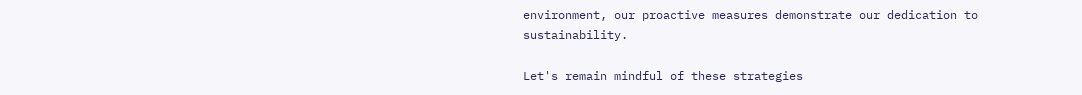environment, our proactive measures demonstrate our dedication to sustainability.

Let's remain mindful of these strategies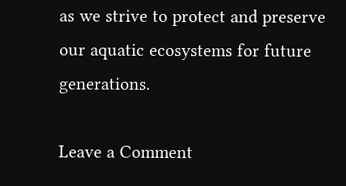as we strive to protect and preserve our aquatic ecosystems for future generations.

Leave a Comment